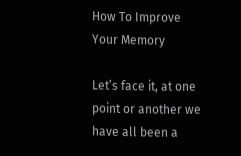How To Improve Your Memory

Let’s face it, at one point or another we have all been a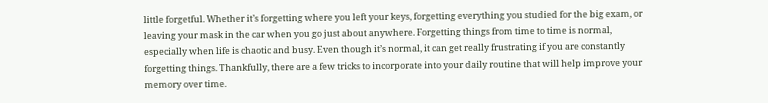little forgetful. Whether it’s forgetting where you left your keys, forgetting everything you studied for the big exam, or leaving your mask in the car when you go just about anywhere. Forgetting things from time to time is normal, especially when life is chaotic and busy. Even though it’s normal, it can get really frustrating if you are constantly forgetting things. Thankfully, there are a few tricks to incorporate into your daily routine that will help improve your memory over time.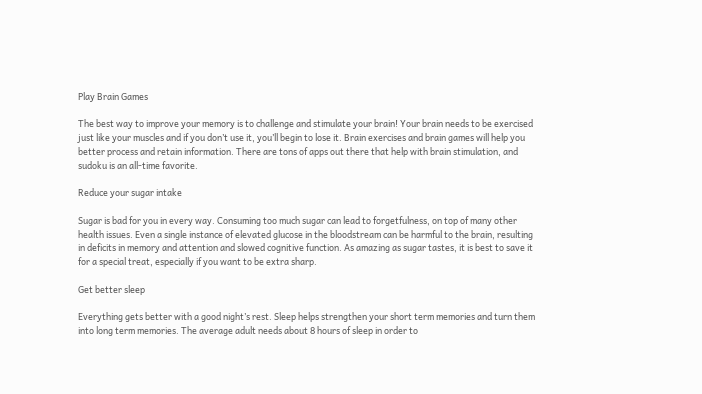Play Brain Games

The best way to improve your memory is to challenge and stimulate your brain! Your brain needs to be exercised just like your muscles and if you don’t use it, you’ll begin to lose it. Brain exercises and brain games will help you better process and retain information. There are tons of apps out there that help with brain stimulation, and sudoku is an all-time favorite.

Reduce your sugar intake

Sugar is bad for you in every way. Consuming too much sugar can lead to forgetfulness, on top of many other health issues. Even a single instance of elevated glucose in the bloodstream can be harmful to the brain, resulting in deficits in memory and attention and slowed cognitive function. As amazing as sugar tastes, it is best to save it for a special treat, especially if you want to be extra sharp.

Get better sleep

Everything gets better with a good night’s rest. Sleep helps strengthen your short term memories and turn them into long term memories. The average adult needs about 8 hours of sleep in order to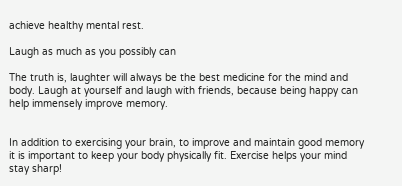achieve healthy mental rest.

Laugh as much as you possibly can

The truth is, laughter will always be the best medicine for the mind and body. Laugh at yourself and laugh with friends, because being happy can help immensely improve memory.


In addition to exercising your brain, to improve and maintain good memory it is important to keep your body physically fit. Exercise helps your mind stay sharp!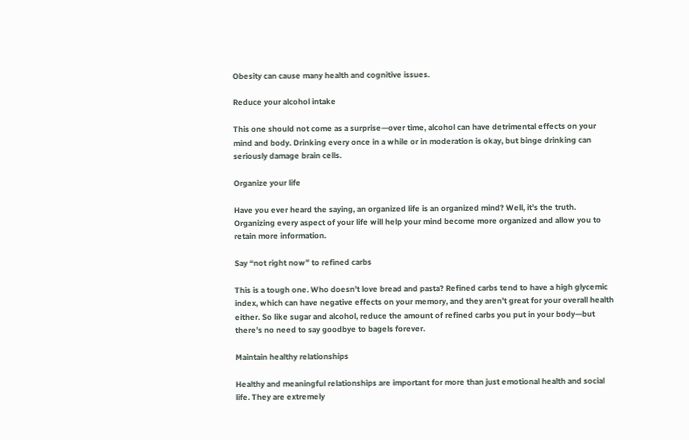Obesity can cause many health and cognitive issues.

Reduce your alcohol intake

This one should not come as a surprise—over time, alcohol can have detrimental effects on your mind and body. Drinking every once in a while or in moderation is okay, but binge drinking can seriously damage brain cells.

Organize your life

Have you ever heard the saying, an organized life is an organized mind? Well, it’s the truth. Organizing every aspect of your life will help your mind become more organized and allow you to retain more information.

Say “not right now” to refined carbs

This is a tough one. Who doesn’t love bread and pasta? Refined carbs tend to have a high glycemic index, which can have negative effects on your memory, and they aren’t great for your overall health either. So like sugar and alcohol, reduce the amount of refined carbs you put in your body—but there’s no need to say goodbye to bagels forever.

Maintain healthy relationships

Healthy and meaningful relationships are important for more than just emotional health and social life. They are extremely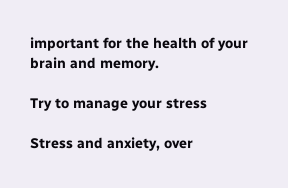important for the health of your brain and memory.

Try to manage your stress

Stress and anxiety, over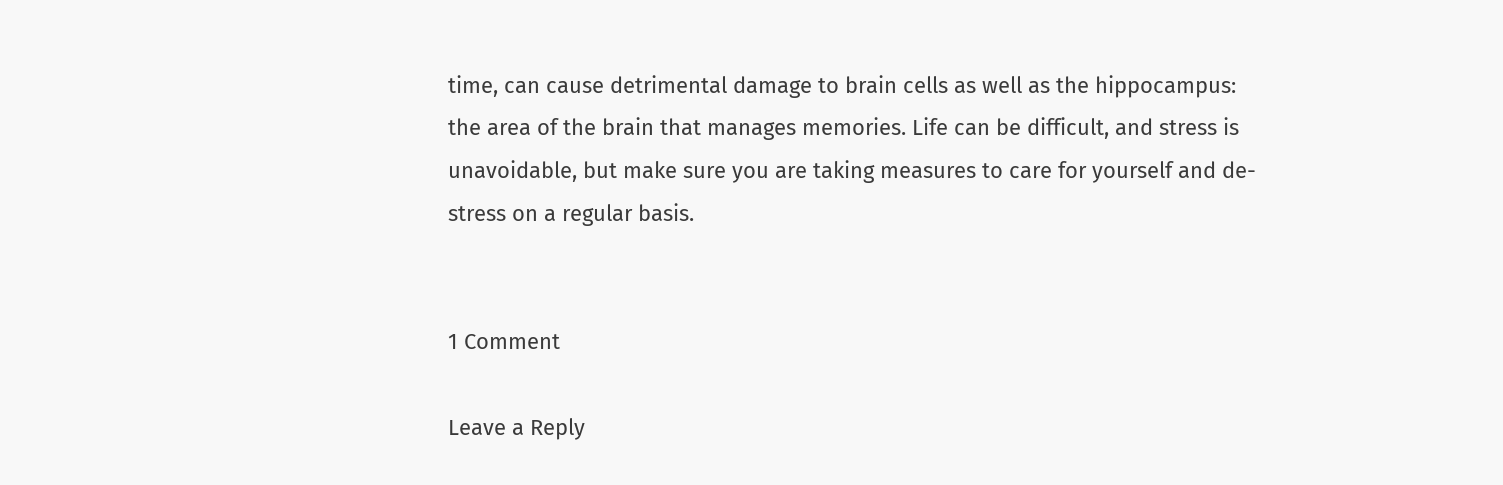time, can cause detrimental damage to brain cells as well as the hippocampus: the area of the brain that manages memories. Life can be difficult, and stress is unavoidable, but make sure you are taking measures to care for yourself and de-stress on a regular basis.


1 Comment

Leave a Reply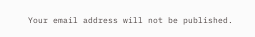Your email address will not be published.